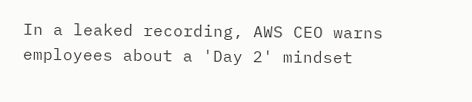In a leaked recording, AWS CEO warns employees about a 'Day 2' mindset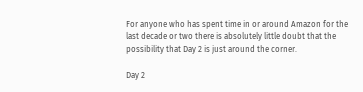For anyone who has spent time in or around Amazon for the last decade or two there is absolutely little doubt that the possibility that Day 2 is just around the corner.

Day 2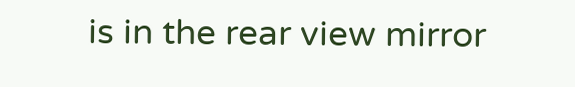is in the rear view mirror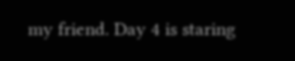my friend. Day 4 is staring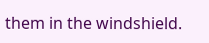them in the windshield.